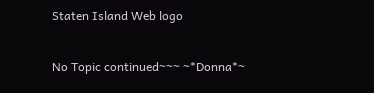Staten Island Web logo

No Topic continued~~~ ~*Donna*~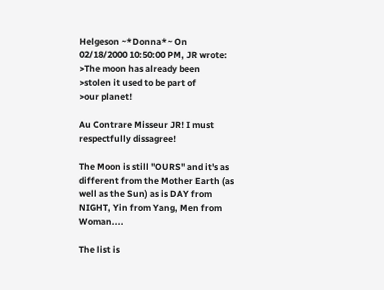Helgeson ~*Donna*~ On 02/18/2000 10:50:00 PM, JR wrote:
>The moon has already been
>stolen it used to be part of
>our planet!

Au Contrare Misseur JR! I must respectfully dissagree!

The Moon is still "OURS" and it's as different from the Mother Earth (as well as the Sun) as is DAY from NIGHT, Yin from Yang, Men from Woman....

The list is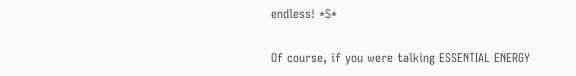endless! *S*

Of course, if you were talking ESSENTIAL ENERGY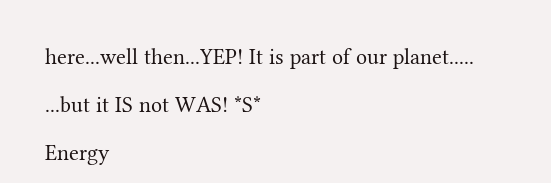here...well then...YEP! It is part of our planet.....

...but it IS not WAS! *S*

Energy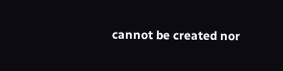cannot be created nor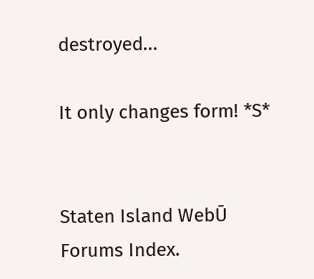destroyed...

It only changes form! *S*


Staten Island WebŪ Forums Index.